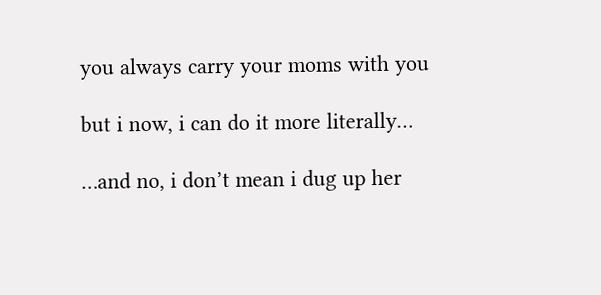you always carry your moms with you

but i now, i can do it more literally…

…and no, i don’t mean i dug up her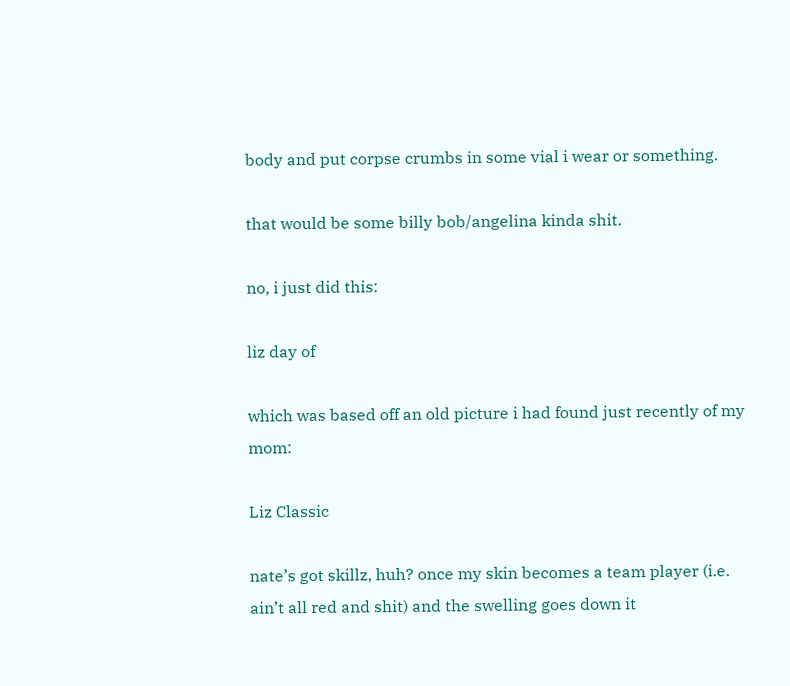body and put corpse crumbs in some vial i wear or something.

that would be some billy bob/angelina kinda shit.

no, i just did this:

liz day of

which was based off an old picture i had found just recently of my mom:

Liz Classic

nate’s got skillz, huh? once my skin becomes a team player (i.e. ain’t all red and shit) and the swelling goes down it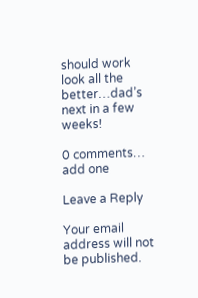should work look all the better…dad’s next in a few weeks!

0 comments… add one

Leave a Reply

Your email address will not be published.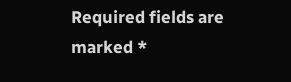Required fields are marked *